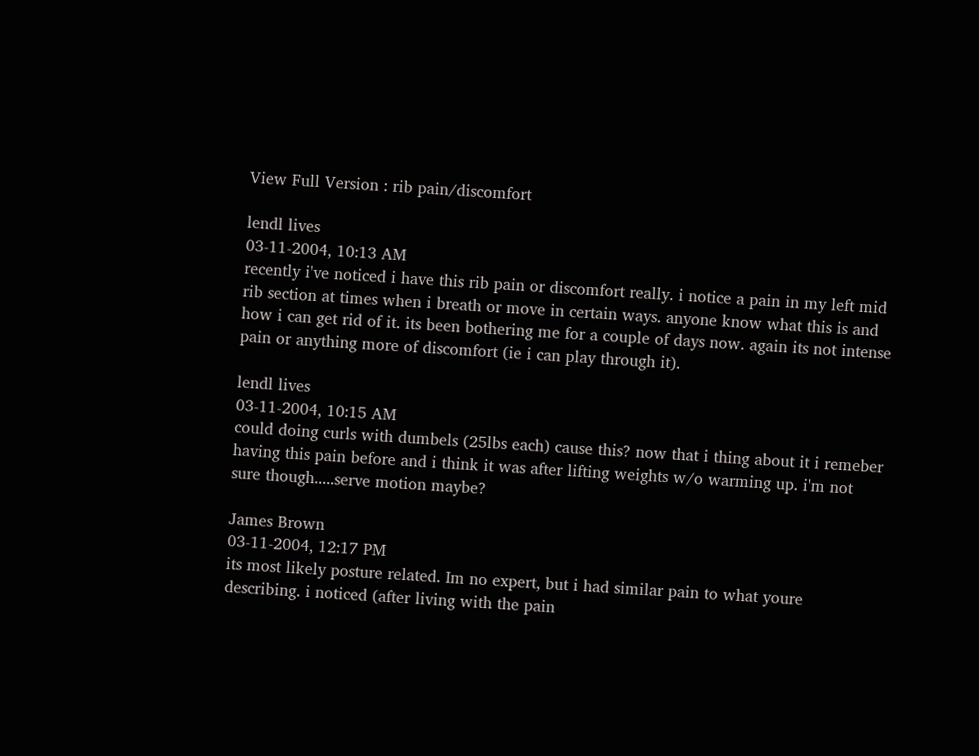View Full Version : rib pain/discomfort

lendl lives
03-11-2004, 10:13 AM
recently i've noticed i have this rib pain or discomfort really. i notice a pain in my left mid rib section at times when i breath or move in certain ways. anyone know what this is and how i can get rid of it. its been bothering me for a couple of days now. again its not intense pain or anything more of discomfort (ie i can play through it).

lendl lives
03-11-2004, 10:15 AM
could doing curls with dumbels (25lbs each) cause this? now that i thing about it i remeber having this pain before and i think it was after lifting weights w/o warming up. i'm not sure though.....serve motion maybe?

James Brown
03-11-2004, 12:17 PM
its most likely posture related. Im no expert, but i had similar pain to what youre describing. i noticed (after living with the pain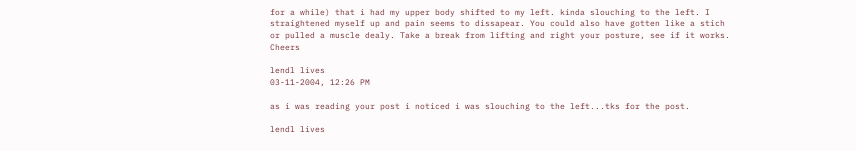for a while) that i had my upper body shifted to my left. kinda slouching to the left. I straightened myself up and pain seems to dissapear. You could also have gotten like a stich or pulled a muscle dealy. Take a break from lifting and right your posture, see if it works. Cheers

lendl lives
03-11-2004, 12:26 PM

as i was reading your post i noticed i was slouching to the left...tks for the post.

lendl lives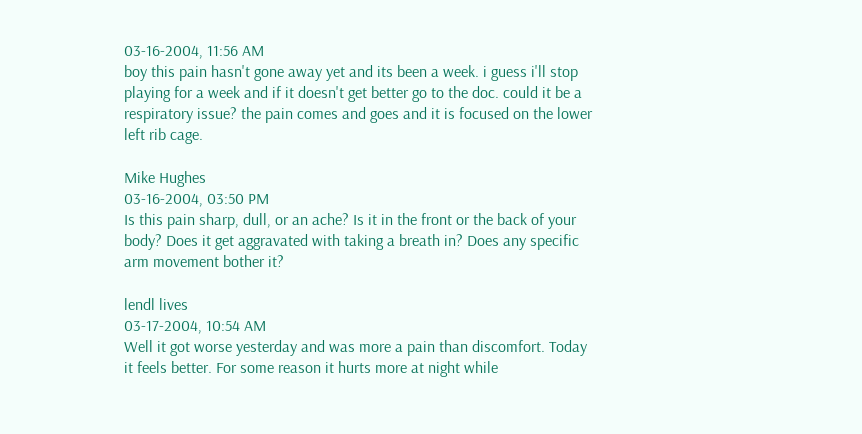03-16-2004, 11:56 AM
boy this pain hasn't gone away yet and its been a week. i guess i'll stop playing for a week and if it doesn't get better go to the doc. could it be a respiratory issue? the pain comes and goes and it is focused on the lower left rib cage.

Mike Hughes
03-16-2004, 03:50 PM
Is this pain sharp, dull, or an ache? Is it in the front or the back of your body? Does it get aggravated with taking a breath in? Does any specific arm movement bother it?

lendl lives
03-17-2004, 10:54 AM
Well it got worse yesterday and was more a pain than discomfort. Today it feels better. For some reason it hurts more at night while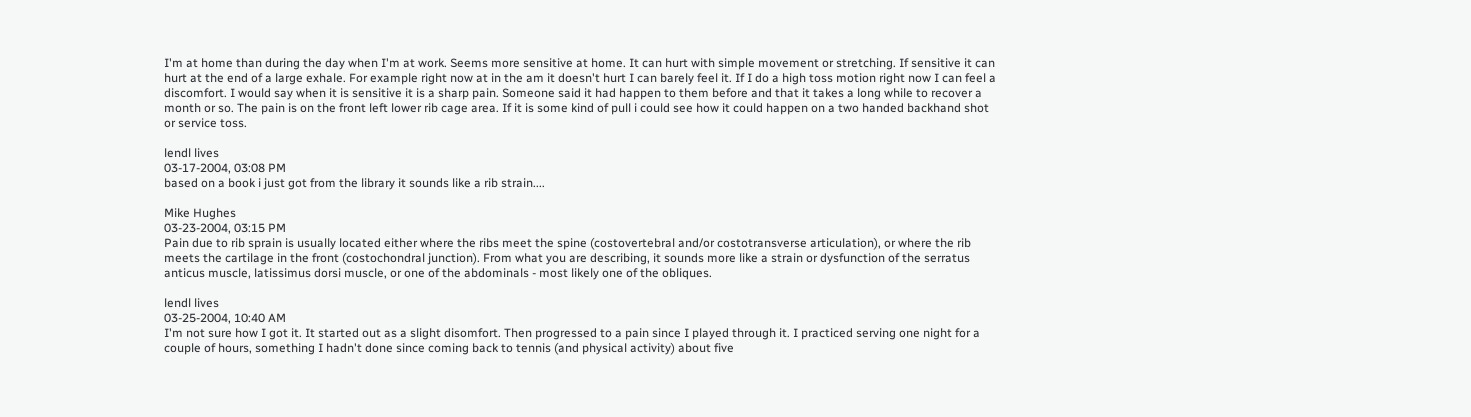I'm at home than during the day when I'm at work. Seems more sensitive at home. It can hurt with simple movement or stretching. If sensitive it can hurt at the end of a large exhale. For example right now at in the am it doesn't hurt I can barely feel it. If I do a high toss motion right now I can feel a discomfort. I would say when it is sensitive it is a sharp pain. Someone said it had happen to them before and that it takes a long while to recover a month or so. The pain is on the front left lower rib cage area. If it is some kind of pull i could see how it could happen on a two handed backhand shot or service toss.

lendl lives
03-17-2004, 03:08 PM
based on a book i just got from the library it sounds like a rib strain....

Mike Hughes
03-23-2004, 03:15 PM
Pain due to rib sprain is usually located either where the ribs meet the spine (costovertebral and/or costotransverse articulation), or where the rib meets the cartilage in the front (costochondral junction). From what you are describing, it sounds more like a strain or dysfunction of the serratus anticus muscle, latissimus dorsi muscle, or one of the abdominals - most likely one of the obliques.

lendl lives
03-25-2004, 10:40 AM
I'm not sure how I got it. It started out as a slight disomfort. Then progressed to a pain since I played through it. I practiced serving one night for a couple of hours, something I hadn't done since coming back to tennis (and physical activity) about five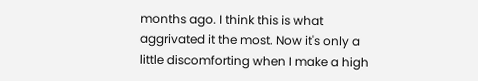months ago. I think this is what aggrivated it the most. Now it's only a little discomforting when I make a high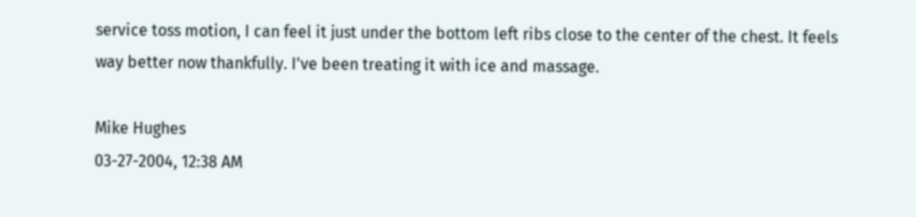service toss motion, I can feel it just under the bottom left ribs close to the center of the chest. It feels way better now thankfully. I've been treating it with ice and massage.

Mike Hughes
03-27-2004, 12:38 AM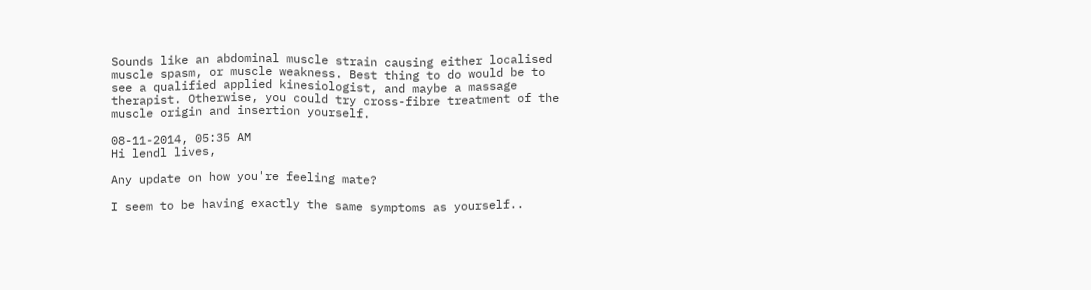Sounds like an abdominal muscle strain causing either localised muscle spasm, or muscle weakness. Best thing to do would be to see a qualified applied kinesiologist, and maybe a massage therapist. Otherwise, you could try cross-fibre treatment of the muscle origin and insertion yourself.

08-11-2014, 05:35 AM
Hi lendl lives,

Any update on how you're feeling mate?

I seem to be having exactly the same symptoms as yourself..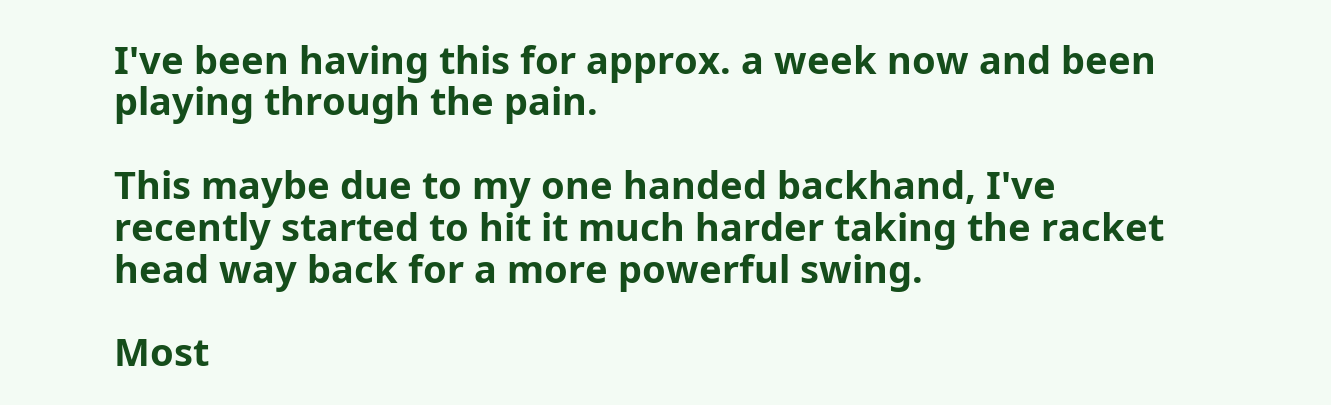I've been having this for approx. a week now and been playing through the pain.

This maybe due to my one handed backhand, I've recently started to hit it much harder taking the racket head way back for a more powerful swing.

Most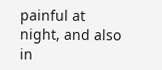painful at night, and also in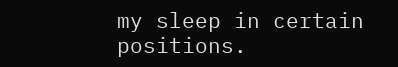my sleep in certain positions.